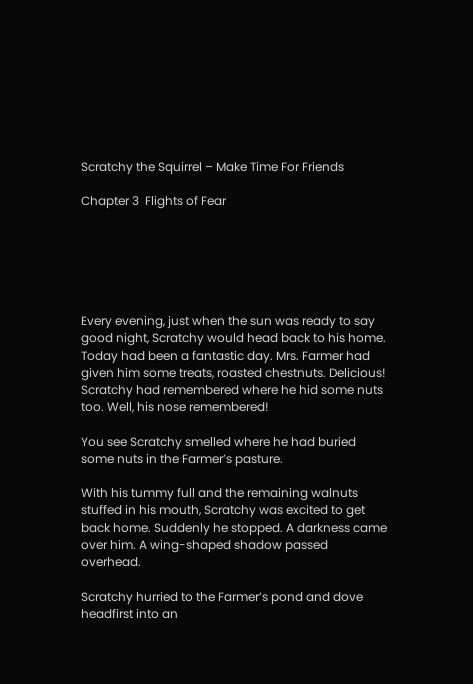Scratchy the Squirrel – Make Time For Friends

Chapter 3  Flights of Fear






Every evening, just when the sun was ready to say good night, Scratchy would head back to his home. Today had been a fantastic day. Mrs. Farmer had given him some treats, roasted chestnuts. Delicious!  Scratchy had remembered where he hid some nuts too. Well, his nose remembered!

You see Scratchy smelled where he had buried some nuts in the Farmer’s pasture.

With his tummy full and the remaining walnuts stuffed in his mouth, Scratchy was excited to get back home. Suddenly he stopped. A darkness came over him. A wing-shaped shadow passed overhead.

Scratchy hurried to the Farmer’s pond and dove headfirst into an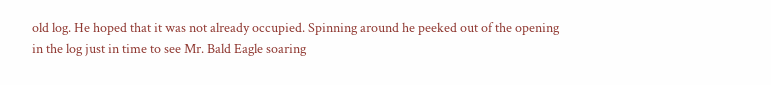old log. He hoped that it was not already occupied. Spinning around he peeked out of the opening in the log just in time to see Mr. Bald Eagle soaring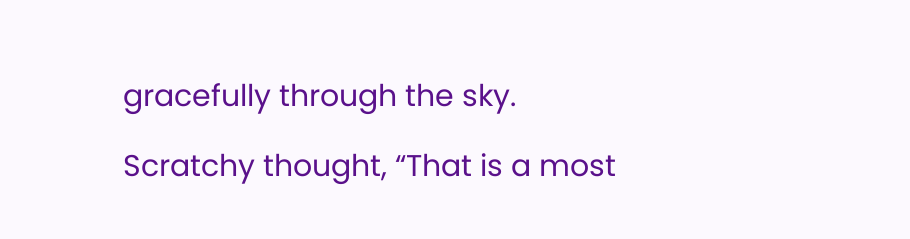gracefully through the sky.

Scratchy thought, “That is a most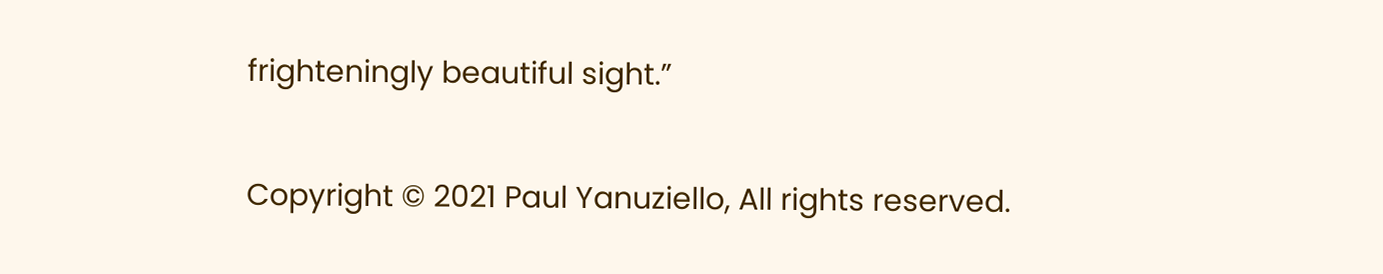frighteningly beautiful sight.”

Copyright © 2021 Paul Yanuziello, All rights reserved.